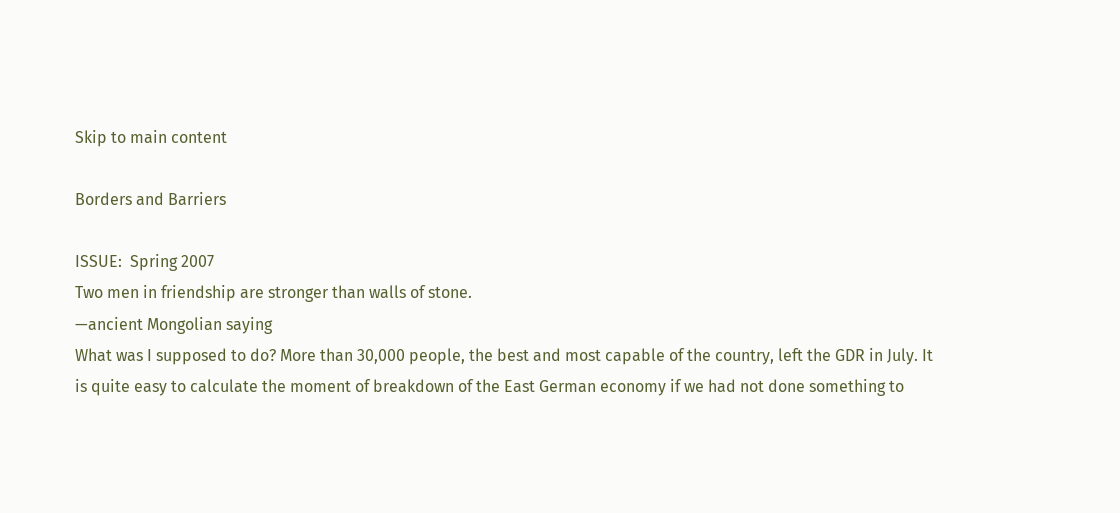Skip to main content

Borders and Barriers

ISSUE:  Spring 2007
Two men in friendship are stronger than walls of stone.
—ancient Mongolian saying
What was I supposed to do? More than 30,000 people, the best and most capable of the country, left the GDR in July. It is quite easy to calculate the moment of breakdown of the East German economy if we had not done something to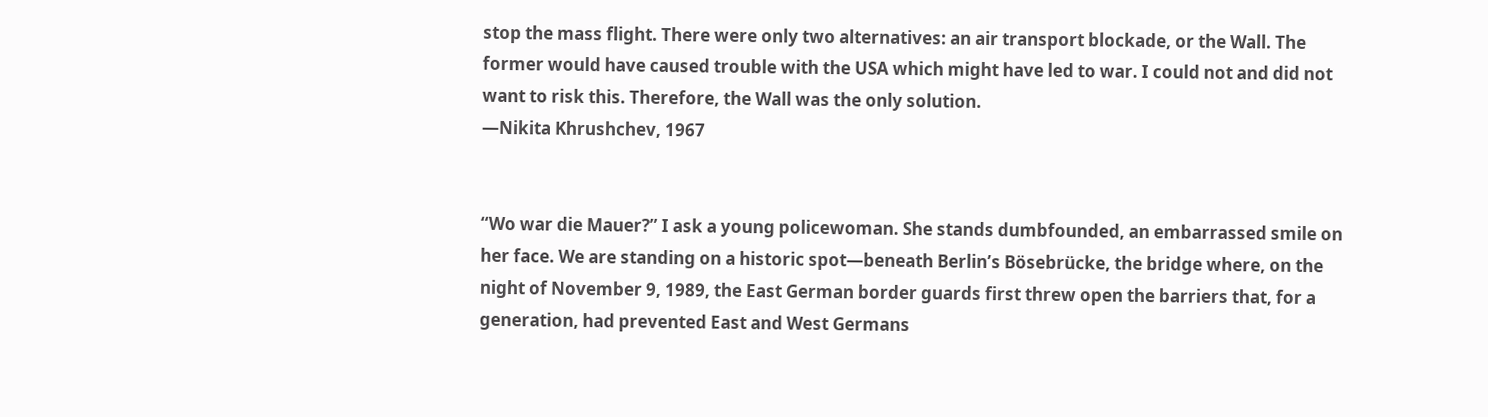stop the mass flight. There were only two alternatives: an air transport blockade, or the Wall. The former would have caused trouble with the USA which might have led to war. I could not and did not want to risk this. Therefore, the Wall was the only solution.
—Nikita Khrushchev, 1967


“Wo war die Mauer?” I ask a young policewoman. She stands dumbfounded, an embarrassed smile on her face. We are standing on a historic spot—beneath Berlin’s Bösebrücke, the bridge where, on the night of November 9, 1989, the East German border guards first threw open the barriers that, for a generation, had prevented East and West Germans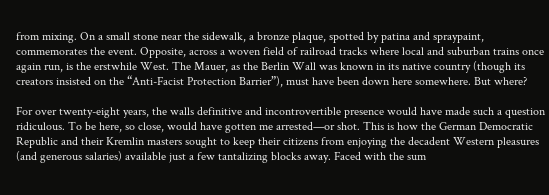from mixing. On a small stone near the sidewalk, a bronze plaque, spotted by patina and spraypaint, commemorates the event. Opposite, across a woven field of railroad tracks where local and suburban trains once again run, is the erstwhile West. The Mauer, as the Berlin Wall was known in its native country (though its creators insisted on the “Anti-Facist Protection Barrier”), must have been down here somewhere. But where?

For over twenty-eight years, the walls definitive and incontrovertible presence would have made such a question ridiculous. To be here, so close, would have gotten me arrested—or shot. This is how the German Democratic Republic and their Kremlin masters sought to keep their citizens from enjoying the decadent Western pleasures (and generous salaries) available just a few tantalizing blocks away. Faced with the sum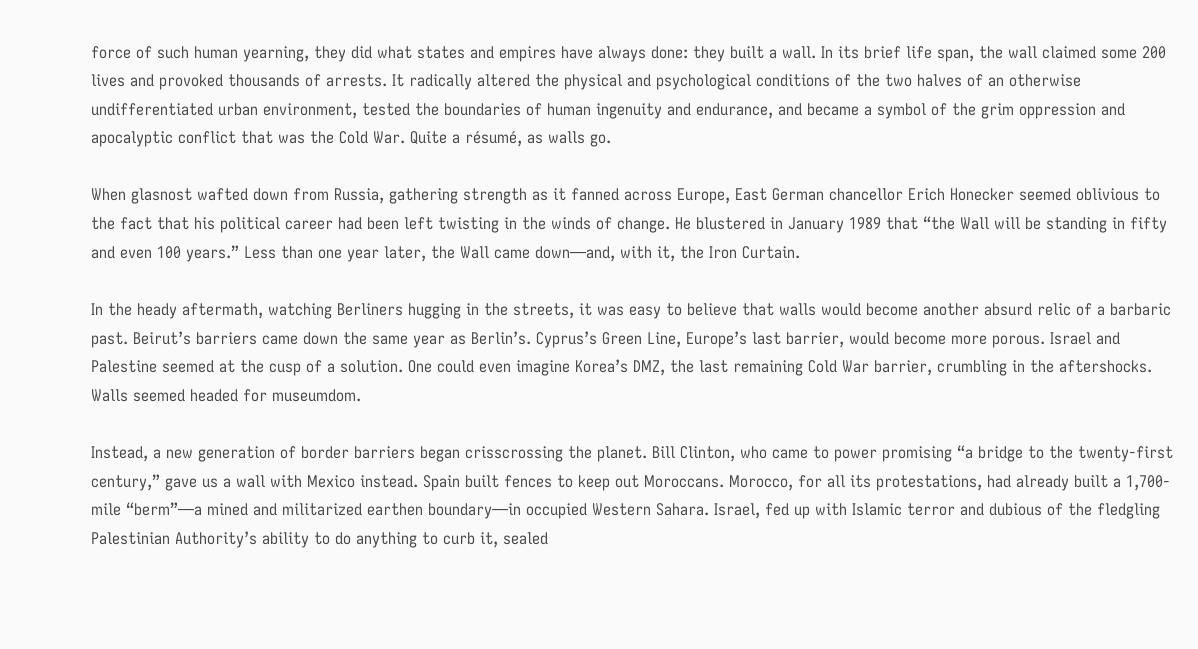force of such human yearning, they did what states and empires have always done: they built a wall. In its brief life span, the wall claimed some 200 lives and provoked thousands of arrests. It radically altered the physical and psychological conditions of the two halves of an otherwise undifferentiated urban environment, tested the boundaries of human ingenuity and endurance, and became a symbol of the grim oppression and apocalyptic conflict that was the Cold War. Quite a résumé, as walls go.

When glasnost wafted down from Russia, gathering strength as it fanned across Europe, East German chancellor Erich Honecker seemed oblivious to the fact that his political career had been left twisting in the winds of change. He blustered in January 1989 that “the Wall will be standing in fifty and even 100 years.” Less than one year later, the Wall came down—and, with it, the Iron Curtain.

In the heady aftermath, watching Berliners hugging in the streets, it was easy to believe that walls would become another absurd relic of a barbaric past. Beirut’s barriers came down the same year as Berlin’s. Cyprus’s Green Line, Europe’s last barrier, would become more porous. Israel and Palestine seemed at the cusp of a solution. One could even imagine Korea’s DMZ, the last remaining Cold War barrier, crumbling in the aftershocks. Walls seemed headed for museumdom.

Instead, a new generation of border barriers began crisscrossing the planet. Bill Clinton, who came to power promising “a bridge to the twenty-first century,” gave us a wall with Mexico instead. Spain built fences to keep out Moroccans. Morocco, for all its protestations, had already built a 1,700-mile “berm”—a mined and militarized earthen boundary—in occupied Western Sahara. Israel, fed up with Islamic terror and dubious of the fledgling Palestinian Authority’s ability to do anything to curb it, sealed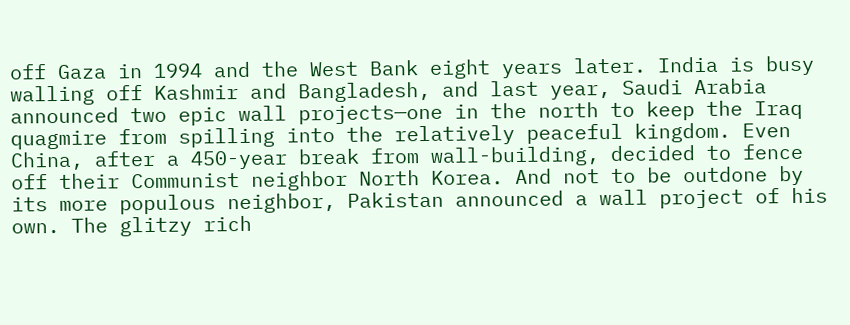off Gaza in 1994 and the West Bank eight years later. India is busy walling off Kashmir and Bangladesh, and last year, Saudi Arabia announced two epic wall projects—one in the north to keep the Iraq quagmire from spilling into the relatively peaceful kingdom. Even China, after a 450-year break from wall-building, decided to fence off their Communist neighbor North Korea. And not to be outdone by its more populous neighbor, Pakistan announced a wall project of his own. The glitzy rich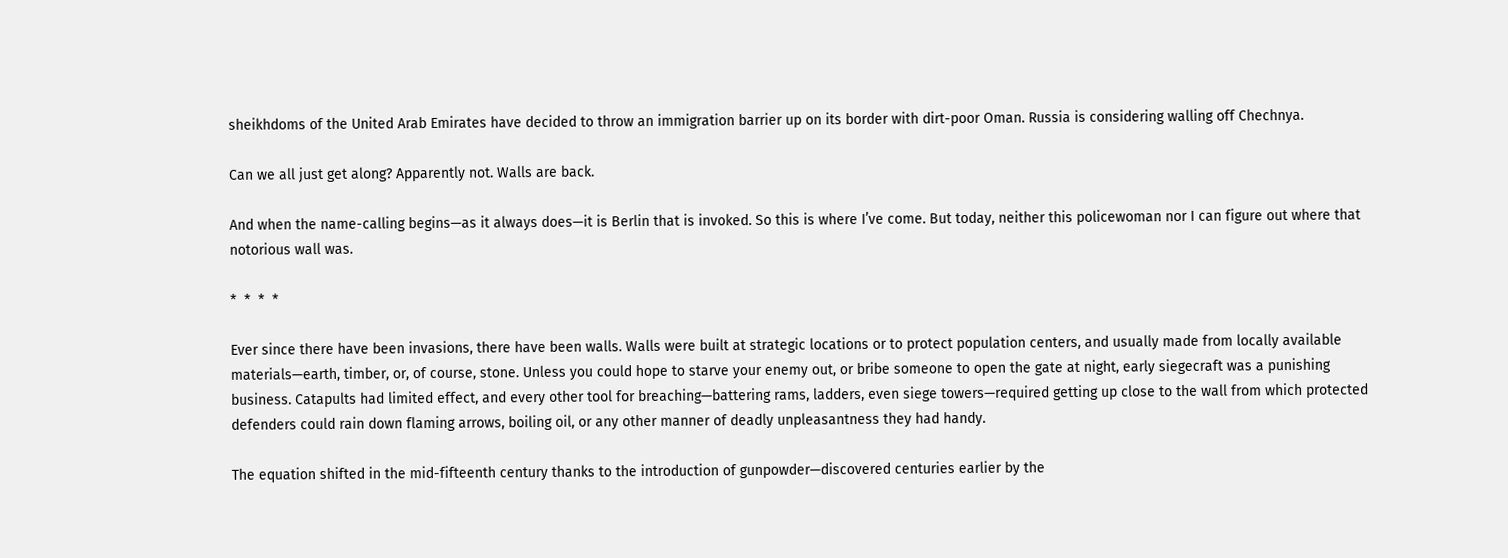sheikhdoms of the United Arab Emirates have decided to throw an immigration barrier up on its border with dirt-poor Oman. Russia is considering walling off Chechnya.

Can we all just get along? Apparently not. Walls are back.

And when the name-calling begins—as it always does—it is Berlin that is invoked. So this is where I’ve come. But today, neither this policewoman nor I can figure out where that notorious wall was.

*  *  *  *

Ever since there have been invasions, there have been walls. Walls were built at strategic locations or to protect population centers, and usually made from locally available materials—earth, timber, or, of course, stone. Unless you could hope to starve your enemy out, or bribe someone to open the gate at night, early siegecraft was a punishing business. Catapults had limited effect, and every other tool for breaching—battering rams, ladders, even siege towers—required getting up close to the wall from which protected defenders could rain down flaming arrows, boiling oil, or any other manner of deadly unpleasantness they had handy.

The equation shifted in the mid-fifteenth century thanks to the introduction of gunpowder—discovered centuries earlier by the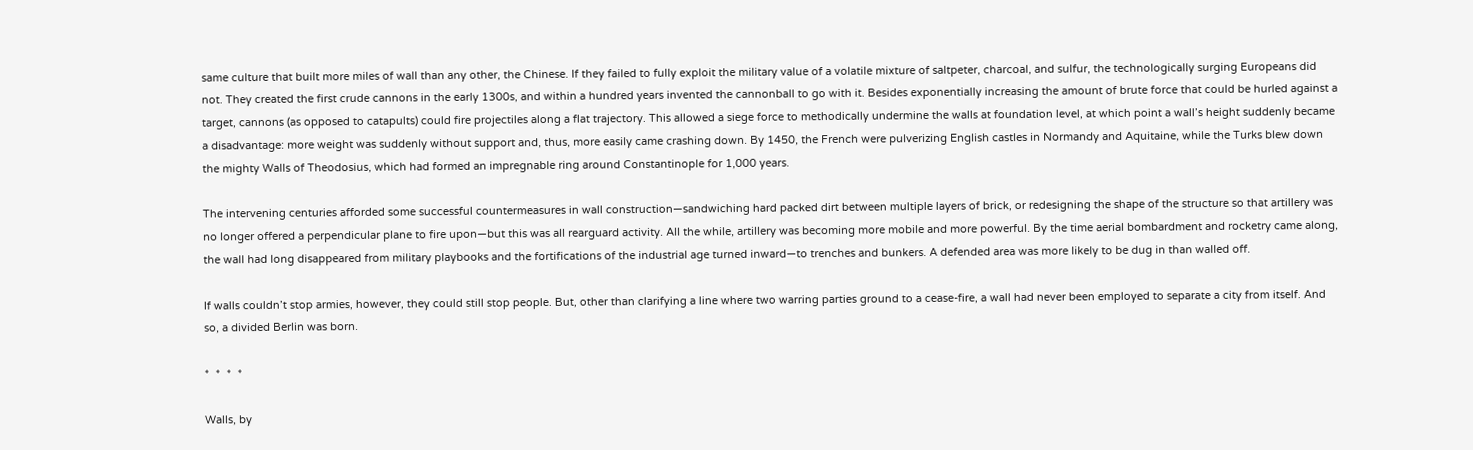same culture that built more miles of wall than any other, the Chinese. If they failed to fully exploit the military value of a volatile mixture of saltpeter, charcoal, and sulfur, the technologically surging Europeans did not. They created the first crude cannons in the early 1300s, and within a hundred years invented the cannonball to go with it. Besides exponentially increasing the amount of brute force that could be hurled against a target, cannons (as opposed to catapults) could fire projectiles along a flat trajectory. This allowed a siege force to methodically undermine the walls at foundation level, at which point a wall’s height suddenly became a disadvantage: more weight was suddenly without support and, thus, more easily came crashing down. By 1450, the French were pulverizing English castles in Normandy and Aquitaine, while the Turks blew down the mighty Walls of Theodosius, which had formed an impregnable ring around Constantinople for 1,000 years.

The intervening centuries afforded some successful countermeasures in wall construction—sandwiching hard packed dirt between multiple layers of brick, or redesigning the shape of the structure so that artillery was no longer offered a perpendicular plane to fire upon—but this was all rearguard activity. All the while, artillery was becoming more mobile and more powerful. By the time aerial bombardment and rocketry came along, the wall had long disappeared from military playbooks and the fortifications of the industrial age turned inward—to trenches and bunkers. A defended area was more likely to be dug in than walled off.

If walls couldn’t stop armies, however, they could still stop people. But, other than clarifying a line where two warring parties ground to a cease-fire, a wall had never been employed to separate a city from itself. And so, a divided Berlin was born.

*  *  *  *

Walls, by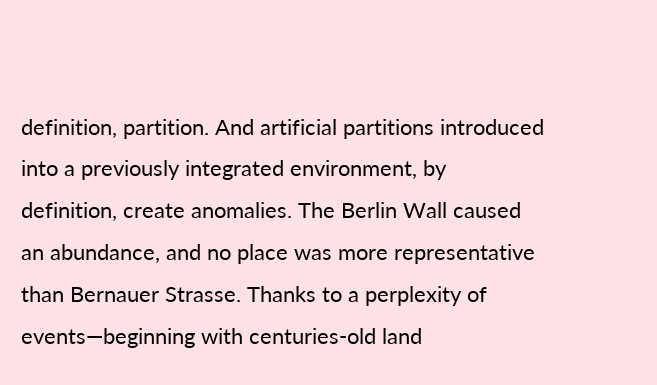definition, partition. And artificial partitions introduced into a previously integrated environment, by definition, create anomalies. The Berlin Wall caused an abundance, and no place was more representative than Bernauer Strasse. Thanks to a perplexity of events—beginning with centuries-old land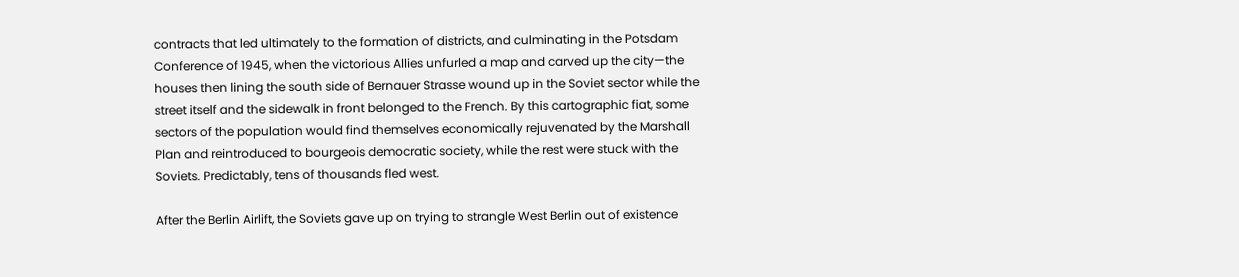contracts that led ultimately to the formation of districts, and culminating in the Potsdam Conference of 1945, when the victorious Allies unfurled a map and carved up the city—the houses then lining the south side of Bernauer Strasse wound up in the Soviet sector while the street itself and the sidewalk in front belonged to the French. By this cartographic fiat, some sectors of the population would find themselves economically rejuvenated by the Marshall Plan and reintroduced to bourgeois democratic society, while the rest were stuck with the Soviets. Predictably, tens of thousands fled west.

After the Berlin Airlift, the Soviets gave up on trying to strangle West Berlin out of existence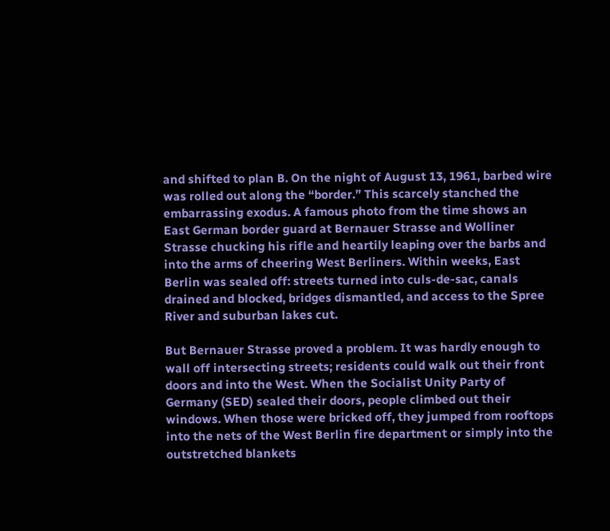and shifted to plan B. On the night of August 13, 1961, barbed wire was rolled out along the “border.” This scarcely stanched the embarrassing exodus. A famous photo from the time shows an East German border guard at Bernauer Strasse and Wolliner Strasse chucking his rifle and heartily leaping over the barbs and into the arms of cheering West Berliners. Within weeks, East Berlin was sealed off: streets turned into culs-de-sac, canals drained and blocked, bridges dismantled, and access to the Spree River and suburban lakes cut.

But Bernauer Strasse proved a problem. It was hardly enough to wall off intersecting streets; residents could walk out their front doors and into the West. When the Socialist Unity Party of Germany (SED) sealed their doors, people climbed out their windows. When those were bricked off, they jumped from rooftops into the nets of the West Berlin fire department or simply into the outstretched blankets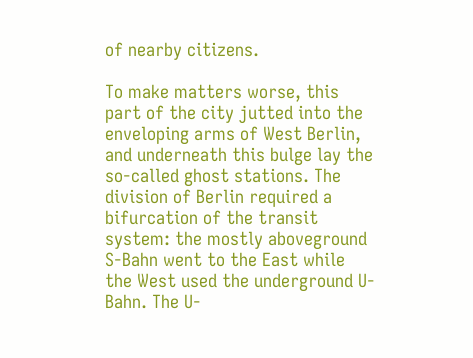of nearby citizens.

To make matters worse, this part of the city jutted into the enveloping arms of West Berlin, and underneath this bulge lay the so-called ghost stations. The division of Berlin required a bifurcation of the transit system: the mostly aboveground S-Bahn went to the East while the West used the underground U-Bahn. The U-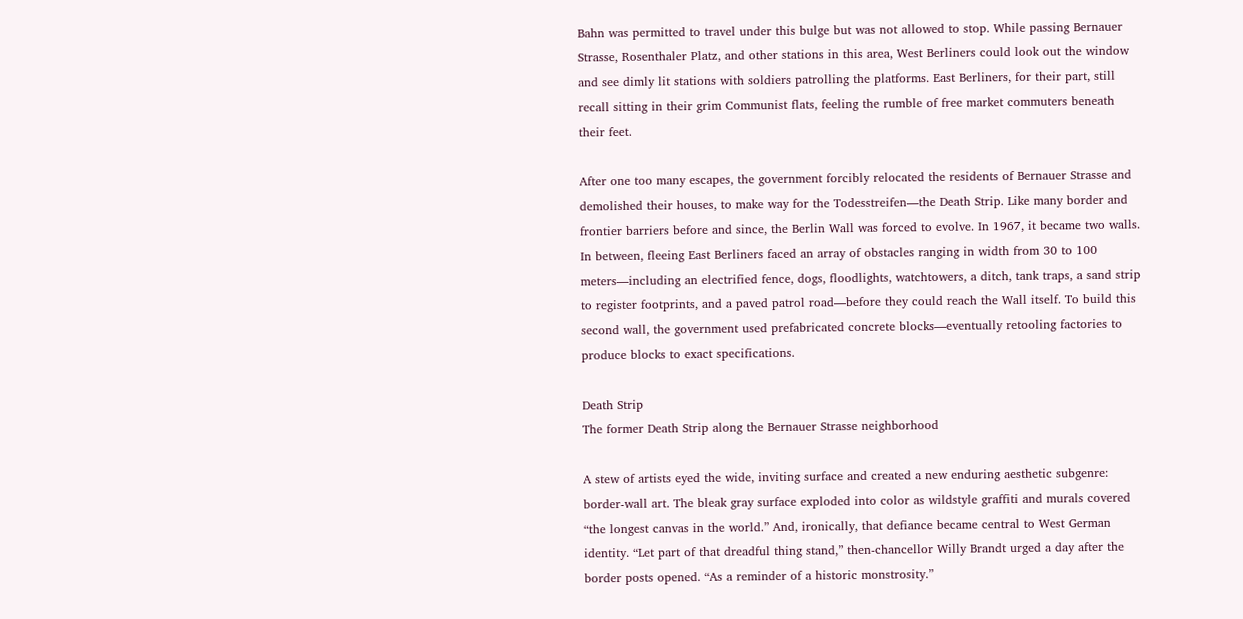Bahn was permitted to travel under this bulge but was not allowed to stop. While passing Bernauer Strasse, Rosenthaler Platz, and other stations in this area, West Berliners could look out the window and see dimly lit stations with soldiers patrolling the platforms. East Berliners, for their part, still recall sitting in their grim Communist flats, feeling the rumble of free market commuters beneath their feet.

After one too many escapes, the government forcibly relocated the residents of Bernauer Strasse and demolished their houses, to make way for the Todesstreifen—the Death Strip. Like many border and frontier barriers before and since, the Berlin Wall was forced to evolve. In 1967, it became two walls. In between, fleeing East Berliners faced an array of obstacles ranging in width from 30 to 100 meters—including an electrified fence, dogs, floodlights, watchtowers, a ditch, tank traps, a sand strip to register footprints, and a paved patrol road—before they could reach the Wall itself. To build this second wall, the government used prefabricated concrete blocks—eventually retooling factories to produce blocks to exact specifications.

Death Strip
The former Death Strip along the Bernauer Strasse neighborhood

A stew of artists eyed the wide, inviting surface and created a new enduring aesthetic subgenre: border-wall art. The bleak gray surface exploded into color as wildstyle graffiti and murals covered “the longest canvas in the world.” And, ironically, that defiance became central to West German identity. “Let part of that dreadful thing stand,” then-chancellor Willy Brandt urged a day after the border posts opened. “As a reminder of a historic monstrosity.”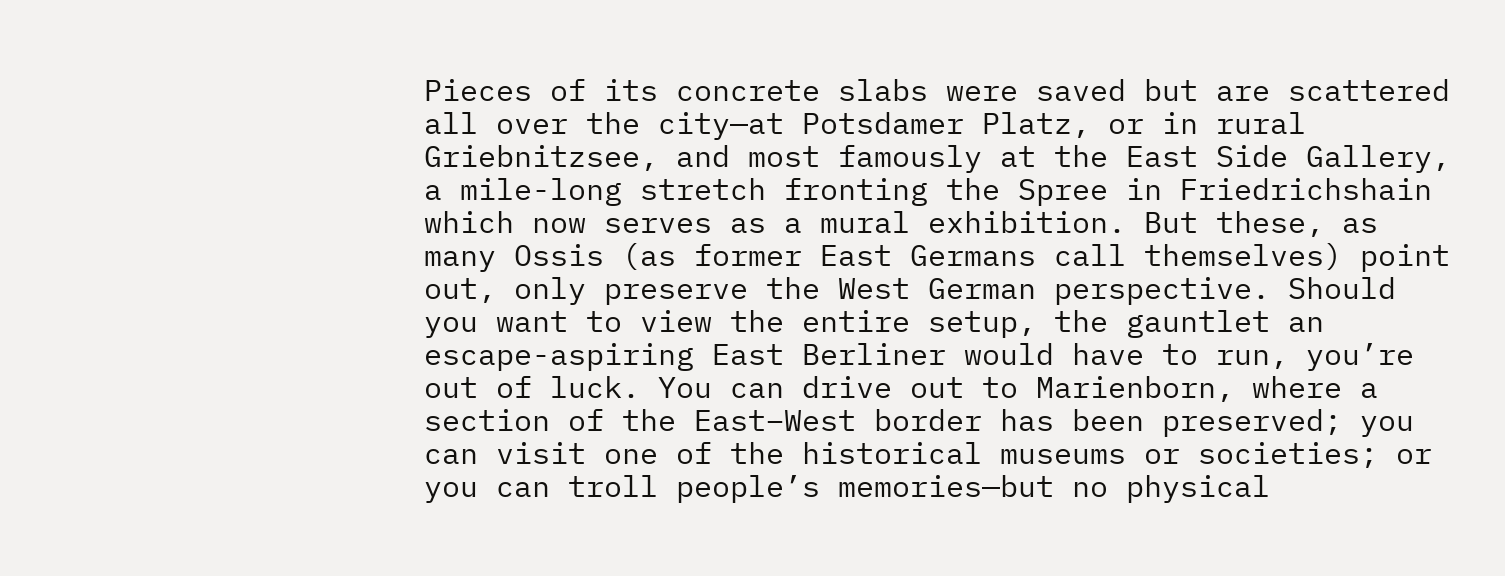Pieces of its concrete slabs were saved but are scattered all over the city—at Potsdamer Platz, or in rural Griebnitzsee, and most famously at the East Side Gallery, a mile-long stretch fronting the Spree in Friedrichshain which now serves as a mural exhibition. But these, as many Ossis (as former East Germans call themselves) point out, only preserve the West German perspective. Should you want to view the entire setup, the gauntlet an escape-aspiring East Berliner would have to run, you’re out of luck. You can drive out to Marienborn, where a section of the East–West border has been preserved; you can visit one of the historical museums or societies; or you can troll people’s memories—but no physical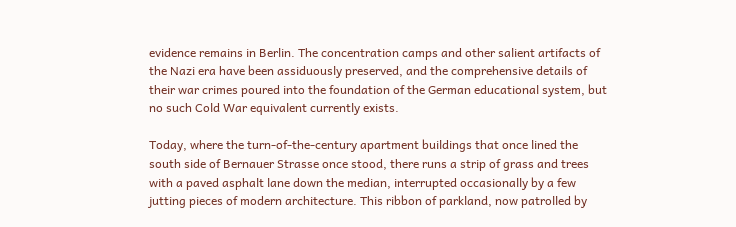evidence remains in Berlin. The concentration camps and other salient artifacts of the Nazi era have been assiduously preserved, and the comprehensive details of their war crimes poured into the foundation of the German educational system, but no such Cold War equivalent currently exists.

Today, where the turn-of-the-century apartment buildings that once lined the south side of Bernauer Strasse once stood, there runs a strip of grass and trees with a paved asphalt lane down the median, interrupted occasionally by a few jutting pieces of modern architecture. This ribbon of parkland, now patrolled by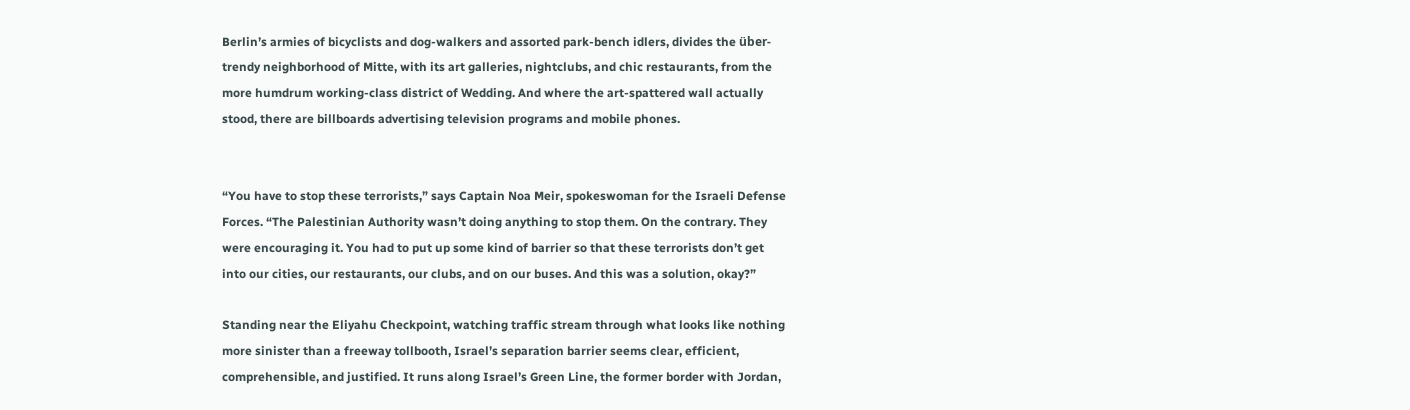Berlin’s armies of bicyclists and dog-walkers and assorted park-bench idlers, divides the über-trendy neighborhood of Mitte, with its art galleries, nightclubs, and chic restaurants, from the more humdrum working-class district of Wedding. And where the art-spattered wall actually stood, there are billboards advertising television programs and mobile phones.


“You have to stop these terrorists,” says Captain Noa Meir, spokeswoman for the Israeli Defense Forces. “The Palestinian Authority wasn’t doing anything to stop them. On the contrary. They were encouraging it. You had to put up some kind of barrier so that these terrorists don’t get into our cities, our restaurants, our clubs, and on our buses. And this was a solution, okay?”

Standing near the Eliyahu Checkpoint, watching traffic stream through what looks like nothing more sinister than a freeway tollbooth, Israel’s separation barrier seems clear, efficient, comprehensible, and justified. It runs along Israel’s Green Line, the former border with Jordan,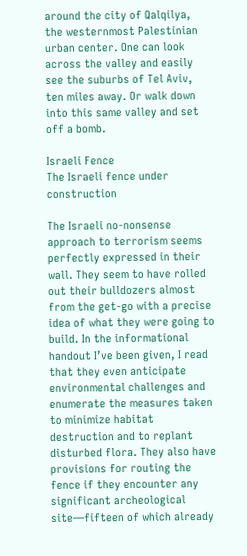around the city of Qalqilya, the westernmost Palestinian urban center. One can look across the valley and easily see the suburbs of Tel Aviv, ten miles away. Or walk down into this same valley and set off a bomb.

Israeli Fence
The Israeli fence under construction

The Israeli no-nonsense approach to terrorism seems perfectly expressed in their wall. They seem to have rolled out their bulldozers almost from the get-go with a precise idea of what they were going to build. In the informational handout I’ve been given, I read that they even anticipate environmental challenges and enumerate the measures taken to minimize habitat destruction and to replant disturbed flora. They also have provisions for routing the fence if they encounter any significant archeological site—fifteen of which already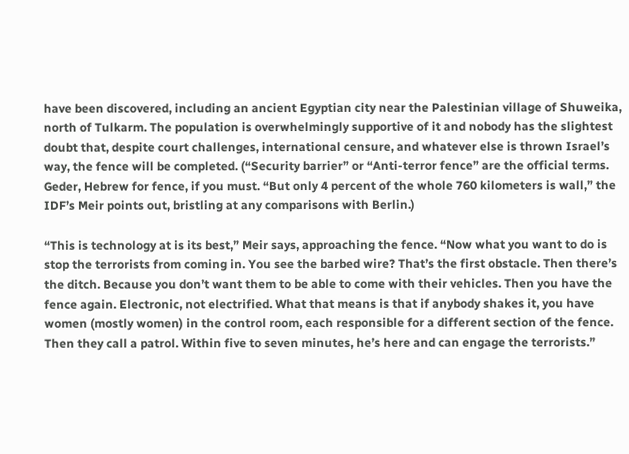have been discovered, including an ancient Egyptian city near the Palestinian village of Shuweika, north of Tulkarm. The population is overwhelmingly supportive of it and nobody has the slightest doubt that, despite court challenges, international censure, and whatever else is thrown Israel’s way, the fence will be completed. (“Security barrier” or “Anti-terror fence” are the official terms. Geder, Hebrew for fence, if you must. “But only 4 percent of the whole 760 kilometers is wall,” the IDF’s Meir points out, bristling at any comparisons with Berlin.)

“This is technology at is its best,” Meir says, approaching the fence. “Now what you want to do is stop the terrorists from coming in. You see the barbed wire? That’s the first obstacle. Then there’s the ditch. Because you don’t want them to be able to come with their vehicles. Then you have the fence again. Electronic, not electrified. What that means is that if anybody shakes it, you have women (mostly women) in the control room, each responsible for a different section of the fence. Then they call a patrol. Within five to seven minutes, he’s here and can engage the terrorists.”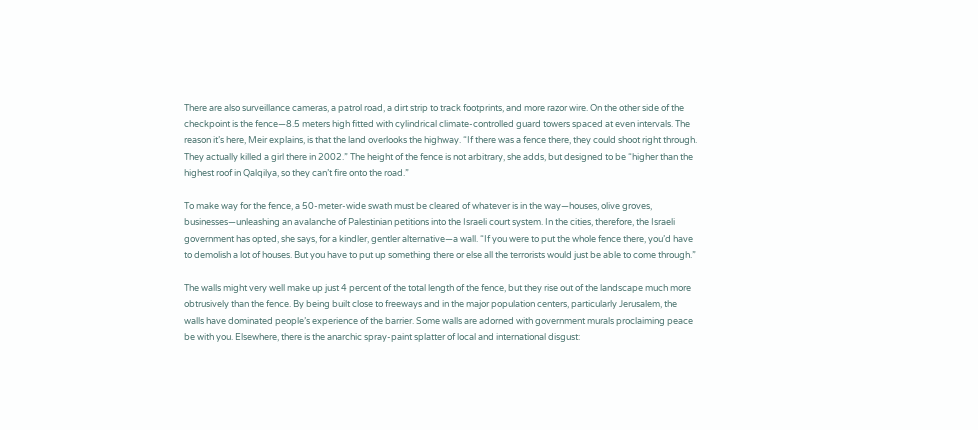There are also surveillance cameras, a patrol road, a dirt strip to track footprints, and more razor wire. On the other side of the checkpoint is the fence—8.5 meters high fitted with cylindrical climate-controlled guard towers spaced at even intervals. The reason it’s here, Meir explains, is that the land overlooks the highway. “If there was a fence there, they could shoot right through. They actually killed a girl there in 2002.” The height of the fence is not arbitrary, she adds, but designed to be “higher than the highest roof in Qalqilya, so they can’t fire onto the road.”

To make way for the fence, a 50-meter-wide swath must be cleared of whatever is in the way—houses, olive groves, businesses—unleashing an avalanche of Palestinian petitions into the Israeli court system. In the cities, therefore, the Israeli government has opted, she says, for a kindler, gentler alternative—a wall. “If you were to put the whole fence there, you’d have to demolish a lot of houses. But you have to put up something there or else all the terrorists would just be able to come through.”

The walls might very well make up just 4 percent of the total length of the fence, but they rise out of the landscape much more obtrusively than the fence. By being built close to freeways and in the major population centers, particularly Jerusalem, the walls have dominated people’s experience of the barrier. Some walls are adorned with government murals proclaiming peace be with you. Elsewhere, there is the anarchic spray-paint splatter of local and international disgust: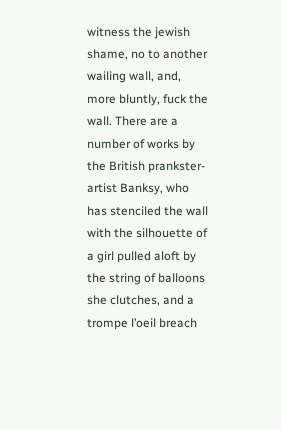witness the jewish shame, no to another wailing wall, and, more bluntly, fuck the wall. There are a number of works by the British prankster-artist Banksy, who has stenciled the wall with the silhouette of a girl pulled aloft by the string of balloons she clutches, and a trompe l’oeil breach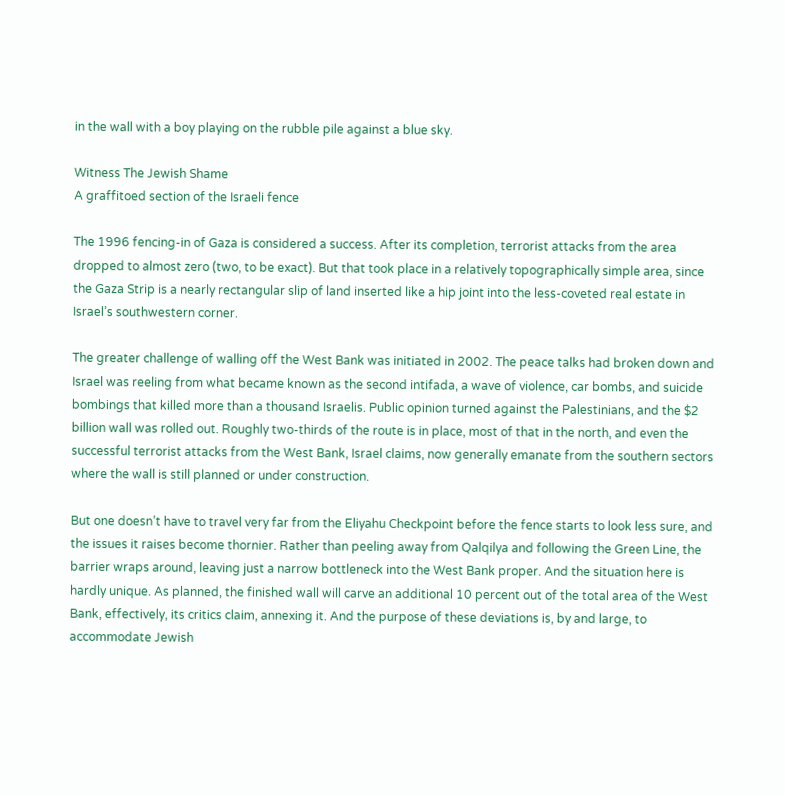in the wall with a boy playing on the rubble pile against a blue sky.

Witness The Jewish Shame
A graffitoed section of the Israeli fence

The 1996 fencing-in of Gaza is considered a success. After its completion, terrorist attacks from the area dropped to almost zero (two, to be exact). But that took place in a relatively topographically simple area, since the Gaza Strip is a nearly rectangular slip of land inserted like a hip joint into the less-coveted real estate in Israel’s southwestern corner.

The greater challenge of walling off the West Bank was initiated in 2002. The peace talks had broken down and Israel was reeling from what became known as the second intifada, a wave of violence, car bombs, and suicide bombings that killed more than a thousand Israelis. Public opinion turned against the Palestinians, and the $2 billion wall was rolled out. Roughly two-thirds of the route is in place, most of that in the north, and even the successful terrorist attacks from the West Bank, Israel claims, now generally emanate from the southern sectors where the wall is still planned or under construction.

But one doesn’t have to travel very far from the Eliyahu Checkpoint before the fence starts to look less sure, and the issues it raises become thornier. Rather than peeling away from Qalqilya and following the Green Line, the barrier wraps around, leaving just a narrow bottleneck into the West Bank proper. And the situation here is hardly unique. As planned, the finished wall will carve an additional 10 percent out of the total area of the West Bank, effectively, its critics claim, annexing it. And the purpose of these deviations is, by and large, to accommodate Jewish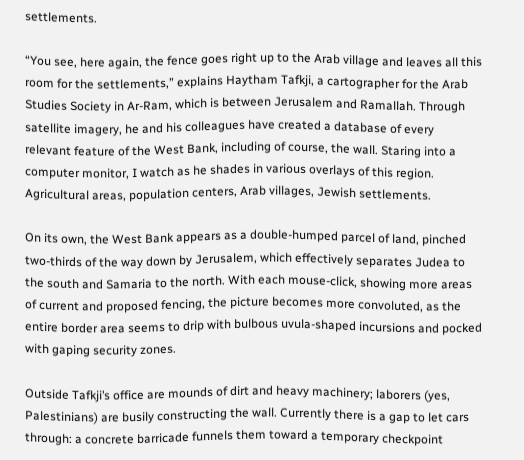settlements.

“You see, here again, the fence goes right up to the Arab village and leaves all this room for the settlements,” explains Haytham Tafkji, a cartographer for the Arab Studies Society in Ar-Ram, which is between Jerusalem and Ramallah. Through satellite imagery, he and his colleagues have created a database of every relevant feature of the West Bank, including of course, the wall. Staring into a computer monitor, I watch as he shades in various overlays of this region. Agricultural areas, population centers, Arab villages, Jewish settlements.

On its own, the West Bank appears as a double-humped parcel of land, pinched two-thirds of the way down by Jerusalem, which effectively separates Judea to the south and Samaria to the north. With each mouse-click, showing more areas of current and proposed fencing, the picture becomes more convoluted, as the entire border area seems to drip with bulbous uvula-shaped incursions and pocked with gaping security zones.

Outside Tafkji’s office are mounds of dirt and heavy machinery; laborers (yes, Palestinians) are busily constructing the wall. Currently there is a gap to let cars through: a concrete barricade funnels them toward a temporary checkpoint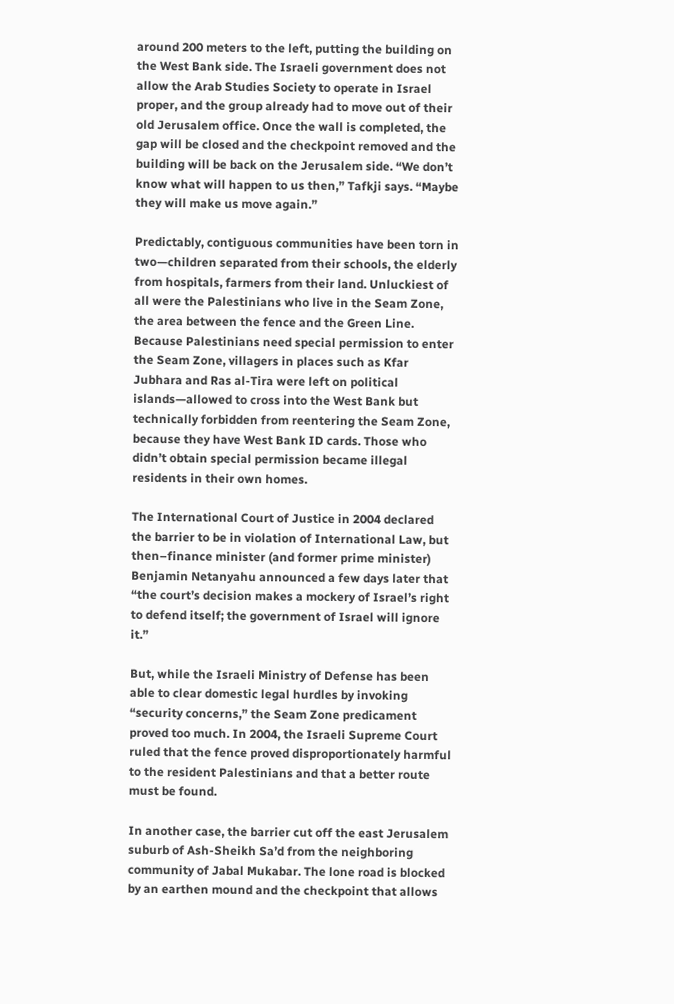around 200 meters to the left, putting the building on the West Bank side. The Israeli government does not allow the Arab Studies Society to operate in Israel proper, and the group already had to move out of their old Jerusalem office. Once the wall is completed, the gap will be closed and the checkpoint removed and the building will be back on the Jerusalem side. “We don’t know what will happen to us then,” Tafkji says. “Maybe they will make us move again.”

Predictably, contiguous communities have been torn in two—children separated from their schools, the elderly from hospitals, farmers from their land. Unluckiest of all were the Palestinians who live in the Seam Zone, the area between the fence and the Green Line. Because Palestinians need special permission to enter the Seam Zone, villagers in places such as Kfar Jubhara and Ras al-Tira were left on political islands—allowed to cross into the West Bank but technically forbidden from reentering the Seam Zone, because they have West Bank ID cards. Those who didn’t obtain special permission became illegal residents in their own homes.

The International Court of Justice in 2004 declared the barrier to be in violation of International Law, but then–finance minister (and former prime minister) Benjamin Netanyahu announced a few days later that “the court’s decision makes a mockery of Israel’s right to defend itself; the government of Israel will ignore it.”

But, while the Israeli Ministry of Defense has been able to clear domestic legal hurdles by invoking “security concerns,” the Seam Zone predicament proved too much. In 2004, the Israeli Supreme Court ruled that the fence proved disproportionately harmful to the resident Palestinians and that a better route must be found.

In another case, the barrier cut off the east Jerusalem suburb of Ash-Sheikh Sa’d from the neighboring community of Jabal Mukabar. The lone road is blocked by an earthen mound and the checkpoint that allows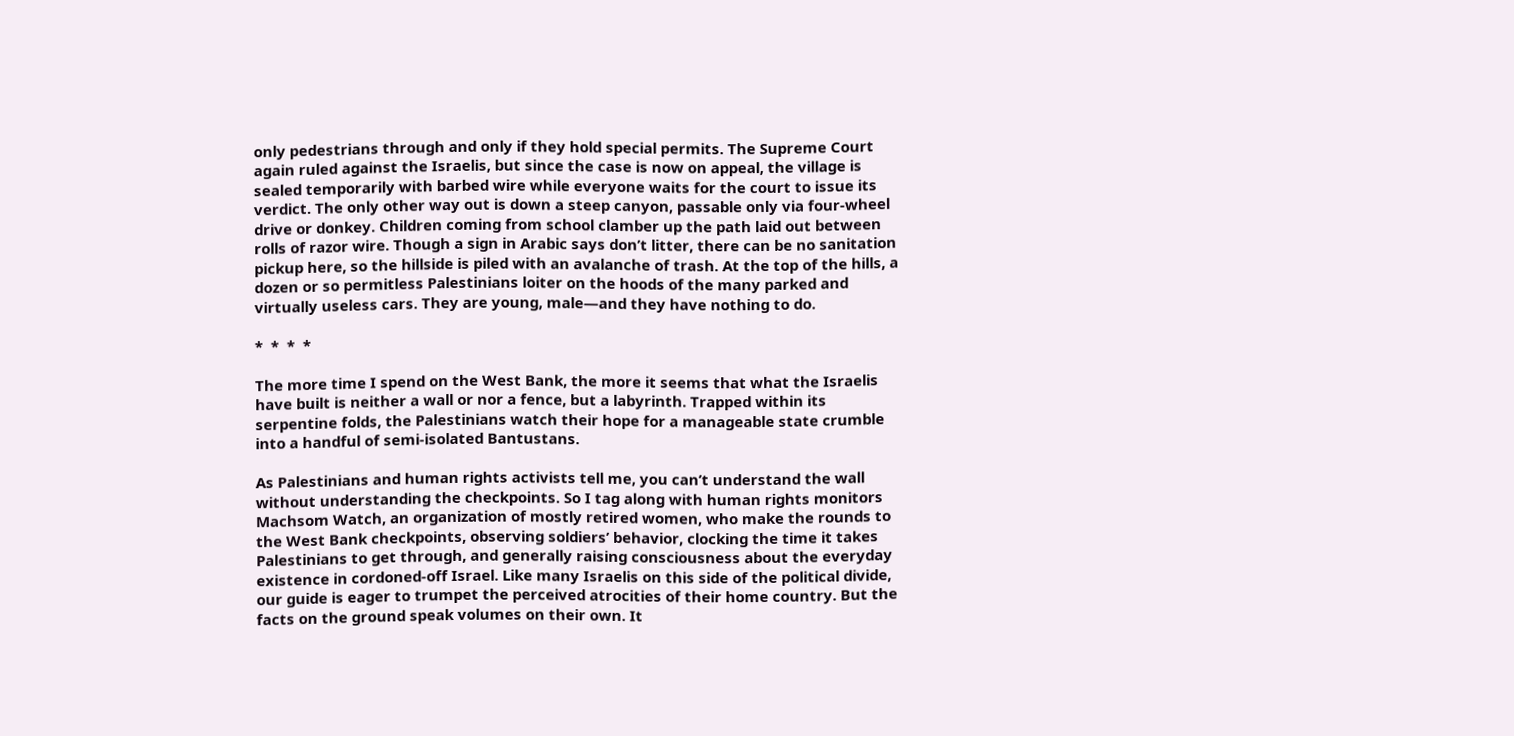only pedestrians through and only if they hold special permits. The Supreme Court again ruled against the Israelis, but since the case is now on appeal, the village is sealed temporarily with barbed wire while everyone waits for the court to issue its verdict. The only other way out is down a steep canyon, passable only via four-wheel drive or donkey. Children coming from school clamber up the path laid out between rolls of razor wire. Though a sign in Arabic says don’t litter, there can be no sanitation pickup here, so the hillside is piled with an avalanche of trash. At the top of the hills, a dozen or so permitless Palestinians loiter on the hoods of the many parked and virtually useless cars. They are young, male—and they have nothing to do.

*  *  *  *

The more time I spend on the West Bank, the more it seems that what the Israelis have built is neither a wall or nor a fence, but a labyrinth. Trapped within its serpentine folds, the Palestinians watch their hope for a manageable state crumble into a handful of semi-isolated Bantustans.

As Palestinians and human rights activists tell me, you can’t understand the wall without understanding the checkpoints. So I tag along with human rights monitors Machsom Watch, an organization of mostly retired women, who make the rounds to the West Bank checkpoints, observing soldiers’ behavior, clocking the time it takes Palestinians to get through, and generally raising consciousness about the everyday existence in cordoned-off Israel. Like many Israelis on this side of the political divide, our guide is eager to trumpet the perceived atrocities of their home country. But the facts on the ground speak volumes on their own. It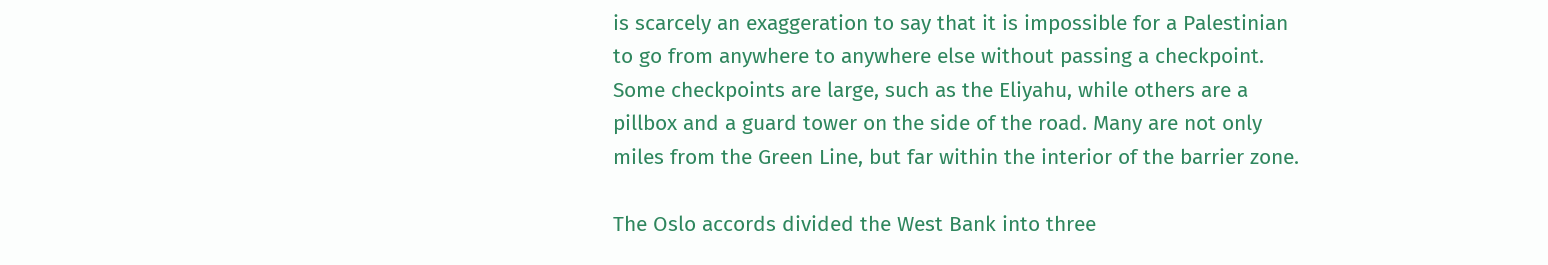is scarcely an exaggeration to say that it is impossible for a Palestinian to go from anywhere to anywhere else without passing a checkpoint. Some checkpoints are large, such as the Eliyahu, while others are a pillbox and a guard tower on the side of the road. Many are not only miles from the Green Line, but far within the interior of the barrier zone.

The Oslo accords divided the West Bank into three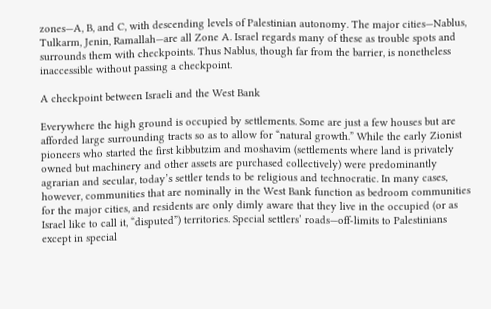zones—A, B, and C, with descending levels of Palestinian autonomy. The major cities—Nablus, Tulkarm, Jenin, Ramallah—are all Zone A. Israel regards many of these as trouble spots and surrounds them with checkpoints. Thus Nablus, though far from the barrier, is nonetheless inaccessible without passing a checkpoint.

A checkpoint between Israeli and the West Bank

Everywhere the high ground is occupied by settlements. Some are just a few houses but are afforded large surrounding tracts so as to allow for “natural growth.” While the early Zionist pioneers who started the first kibbutzim and moshavim (settlements where land is privately owned but machinery and other assets are purchased collectively) were predominantly agrarian and secular, today’s settler tends to be religious and technocratic. In many cases, however, communities that are nominally in the West Bank function as bedroom communities for the major cities, and residents are only dimly aware that they live in the occupied (or as Israel like to call it, “disputed”) territories. Special settlers’ roads—off-limits to Palestinians except in special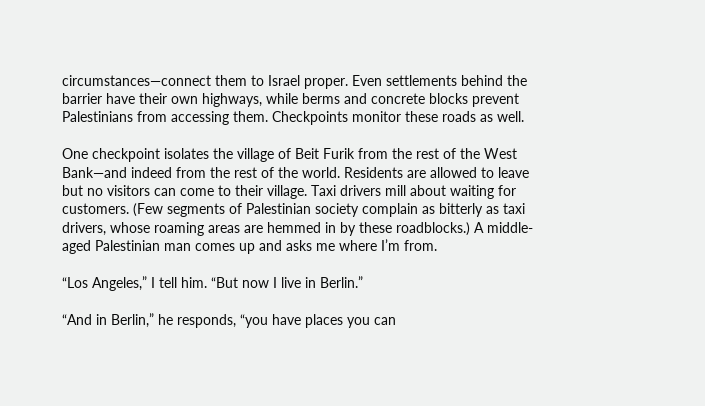circumstances—connect them to Israel proper. Even settlements behind the barrier have their own highways, while berms and concrete blocks prevent Palestinians from accessing them. Checkpoints monitor these roads as well.

One checkpoint isolates the village of Beit Furik from the rest of the West Bank—and indeed from the rest of the world. Residents are allowed to leave but no visitors can come to their village. Taxi drivers mill about waiting for customers. (Few segments of Palestinian society complain as bitterly as taxi drivers, whose roaming areas are hemmed in by these roadblocks.) A middle-aged Palestinian man comes up and asks me where I’m from.

“Los Angeles,” I tell him. “But now I live in Berlin.”

“And in Berlin,” he responds, “you have places you can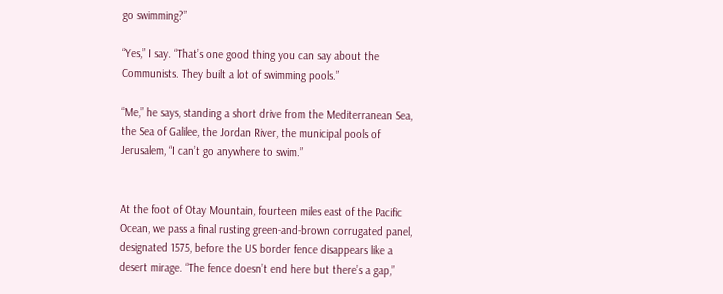go swimming?”

“Yes,” I say. “That’s one good thing you can say about the Communists. They built a lot of swimming pools.”

“Me,” he says, standing a short drive from the Mediterranean Sea, the Sea of Galilee, the Jordan River, the municipal pools of Jerusalem, “I can’t go anywhere to swim.”


At the foot of Otay Mountain, fourteen miles east of the Pacific Ocean, we pass a final rusting green-and-brown corrugated panel, designated 1575, before the US border fence disappears like a desert mirage. “The fence doesn’t end here but there’s a gap,”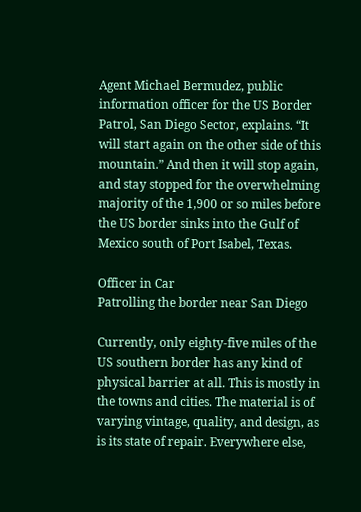Agent Michael Bermudez, public information officer for the US Border Patrol, San Diego Sector, explains. “It will start again on the other side of this mountain.” And then it will stop again, and stay stopped for the overwhelming majority of the 1,900 or so miles before the US border sinks into the Gulf of Mexico south of Port Isabel, Texas.

Officer in Car
Patrolling the border near San Diego

Currently, only eighty-five miles of the US southern border has any kind of physical barrier at all. This is mostly in the towns and cities. The material is of varying vintage, quality, and design, as is its state of repair. Everywhere else,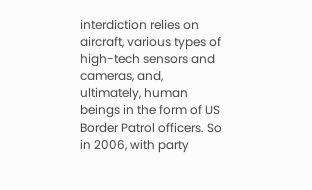interdiction relies on aircraft, various types of high-tech sensors and cameras, and, ultimately, human beings in the form of US Border Patrol officers. So in 2006, with party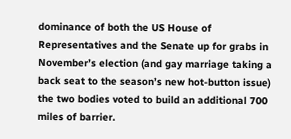dominance of both the US House of Representatives and the Senate up for grabs in November’s election (and gay marriage taking a back seat to the season’s new hot-button issue) the two bodies voted to build an additional 700 miles of barrier.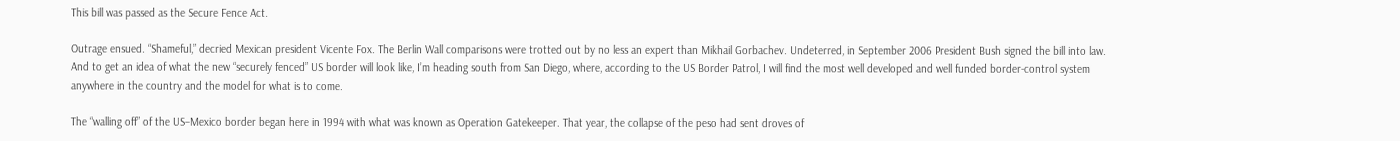This bill was passed as the Secure Fence Act.

Outrage ensued. “Shameful,” decried Mexican president Vicente Fox. The Berlin Wall comparisons were trotted out by no less an expert than Mikhail Gorbachev. Undeterred, in September 2006 President Bush signed the bill into law. And to get an idea of what the new “securely fenced” US border will look like, I’m heading south from San Diego, where, according to the US Border Patrol, I will find the most well developed and well funded border-control system anywhere in the country and the model for what is to come.

The “walling off” of the US–Mexico border began here in 1994 with what was known as Operation Gatekeeper. That year, the collapse of the peso had sent droves of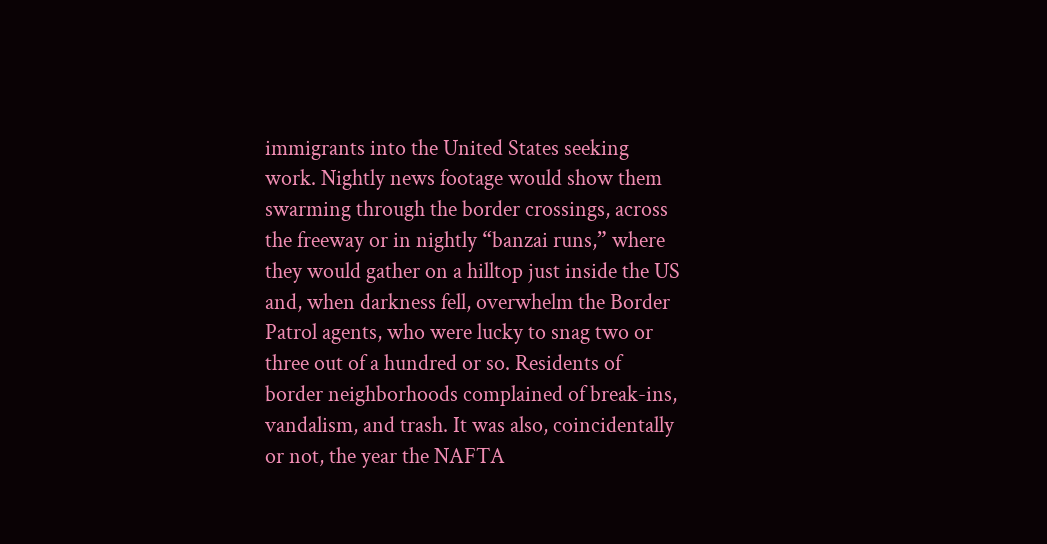immigrants into the United States seeking work. Nightly news footage would show them swarming through the border crossings, across the freeway or in nightly “banzai runs,” where they would gather on a hilltop just inside the US and, when darkness fell, overwhelm the Border Patrol agents, who were lucky to snag two or three out of a hundred or so. Residents of border neighborhoods complained of break-ins, vandalism, and trash. It was also, coincidentally or not, the year the NAFTA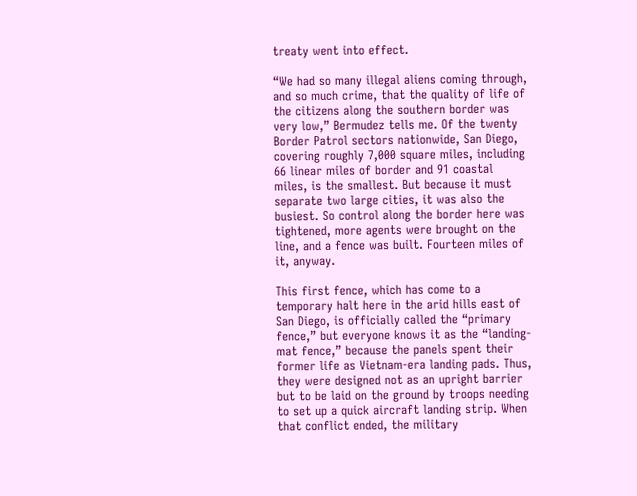treaty went into effect.

“We had so many illegal aliens coming through, and so much crime, that the quality of life of the citizens along the southern border was very low,” Bermudez tells me. Of the twenty Border Patrol sectors nationwide, San Diego, covering roughly 7,000 square miles, including 66 linear miles of border and 91 coastal miles, is the smallest. But because it must separate two large cities, it was also the busiest. So control along the border here was tightened, more agents were brought on the line, and a fence was built. Fourteen miles of it, anyway.

This first fence, which has come to a temporary halt here in the arid hills east of San Diego, is officially called the “primary fence,” but everyone knows it as the “landing-mat fence,” because the panels spent their former life as Vietnam-era landing pads. Thus, they were designed not as an upright barrier but to be laid on the ground by troops needing to set up a quick aircraft landing strip. When that conflict ended, the military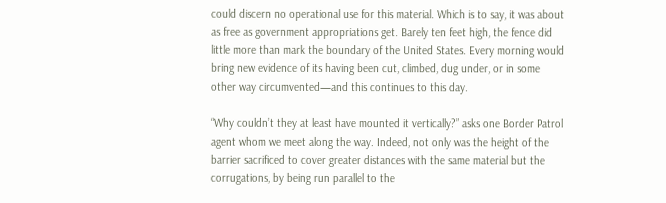could discern no operational use for this material. Which is to say, it was about as free as government appropriations get. Barely ten feet high, the fence did little more than mark the boundary of the United States. Every morning would bring new evidence of its having been cut, climbed, dug under, or in some other way circumvented—and this continues to this day.

“Why couldn’t they at least have mounted it vertically?” asks one Border Patrol agent whom we meet along the way. Indeed, not only was the height of the barrier sacrificed to cover greater distances with the same material but the corrugations, by being run parallel to the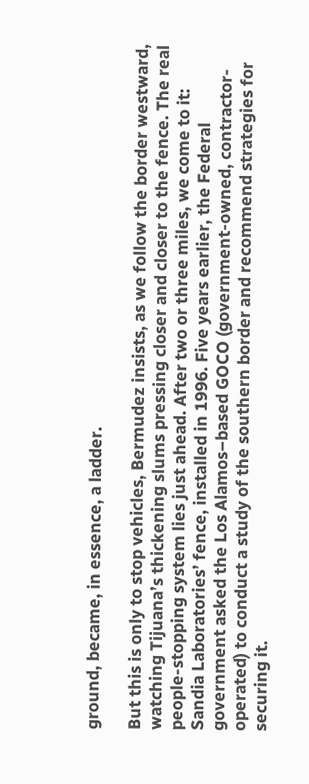ground, became, in essence, a ladder.

But this is only to stop vehicles, Bermudez insists, as we follow the border westward, watching Tijuana’s thickening slums pressing closer and closer to the fence. The real people-stopping system lies just ahead. After two or three miles, we come to it: Sandia Laboratories’ fence, installed in 1996. Five years earlier, the Federal government asked the Los Alamos–based GOCO (government-owned, contractor-operated) to conduct a study of the southern border and recommend strategies for securing it.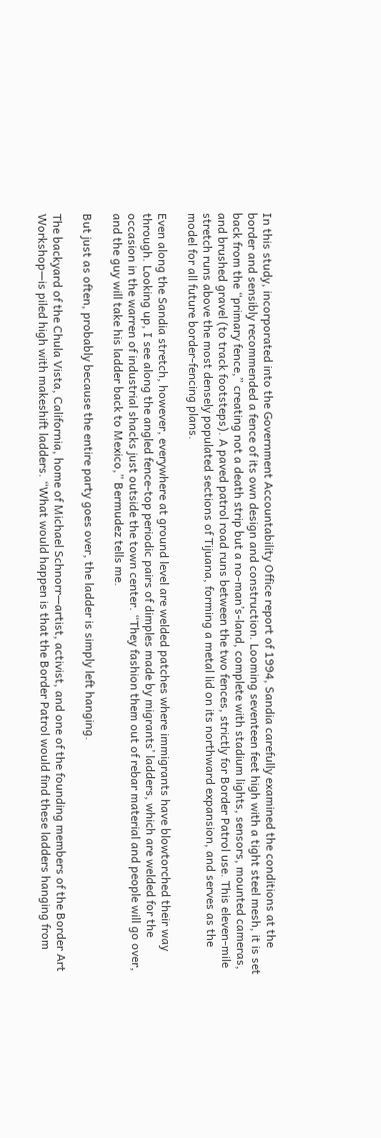In this study, incorporated into the Government Accountability Office report of 1994, Sandia carefully examined the conditions at the border and sensibly recommended a fence of its own design and construction. Looming seventeen feet high with a tight steel mesh, it is set back from the “primary fence,” creating not a death strip but a no-man’s-land, complete with stadium lights, sensors, mounted cameras, and brushed gravel (to track footsteps). A paved patrol road runs between the two fences, strictly for Border Patrol use. This eleven-mile stretch runs above the most densely populated sections of Tijuana, forming a metal lid on its northward expansion, and serves as the model for all future border-fencing plans.

Even along the Sandia stretch, however, everywhere at ground level are welded patches where immigrants have blowtorched their way through. Looking up, I see along the angled fence-top periodic pairs of dimples made by migrants’ ladders, which are welded for the occasion in the warren of industrial shacks just outside the town center. “They fashion them out of rebar material and people will go over, and the guy will take his ladder back to Mexico,” Bermudez tells me.

But just as often, probably because the entire party goes over, the ladder is simply left hanging.

The backyard of the Chula Vista, California, home of Michael Schnorr—artist, activist, and one of the founding members of the Border Art Workshop—is piled high with makeshift ladders. “What would happen is that the Border Patrol would find these ladders hanging from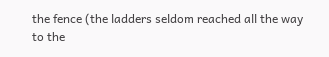the fence (the ladders seldom reached all the way to the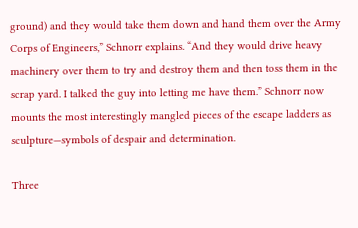ground) and they would take them down and hand them over the Army Corps of Engineers,” Schnorr explains. “And they would drive heavy machinery over them to try and destroy them and then toss them in the scrap yard. I talked the guy into letting me have them.” Schnorr now mounts the most interestingly mangled pieces of the escape ladders as sculpture—symbols of despair and determination.

Three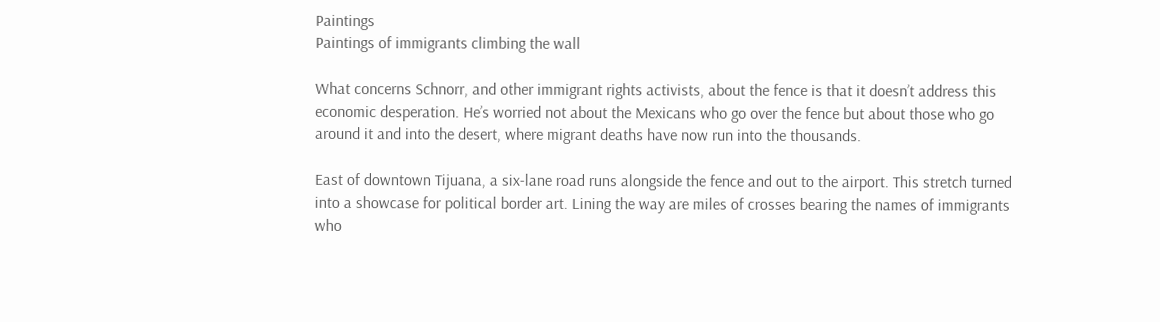Paintings
Paintings of immigrants climbing the wall

What concerns Schnorr, and other immigrant rights activists, about the fence is that it doesn’t address this economic desperation. He’s worried not about the Mexicans who go over the fence but about those who go around it and into the desert, where migrant deaths have now run into the thousands.

East of downtown Tijuana, a six-lane road runs alongside the fence and out to the airport. This stretch turned into a showcase for political border art. Lining the way are miles of crosses bearing the names of immigrants who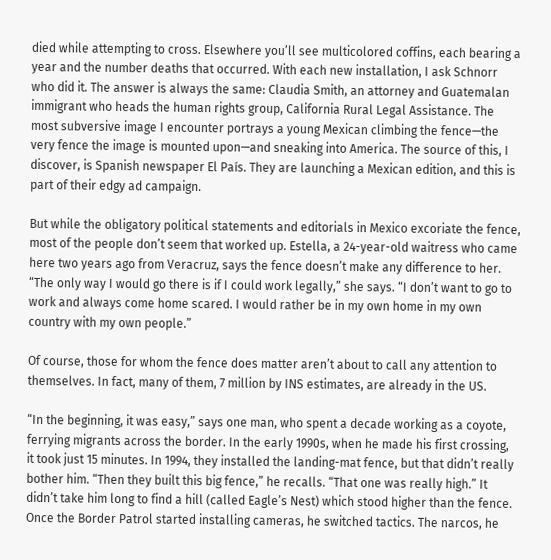died while attempting to cross. Elsewhere you’ll see multicolored coffins, each bearing a year and the number deaths that occurred. With each new installation, I ask Schnorr who did it. The answer is always the same: Claudia Smith, an attorney and Guatemalan immigrant who heads the human rights group, California Rural Legal Assistance. The most subversive image I encounter portrays a young Mexican climbing the fence—the very fence the image is mounted upon—and sneaking into America. The source of this, I discover, is Spanish newspaper El País. They are launching a Mexican edition, and this is part of their edgy ad campaign.

But while the obligatory political statements and editorials in Mexico excoriate the fence, most of the people don’t seem that worked up. Estella, a 24-year-old waitress who came here two years ago from Veracruz, says the fence doesn’t make any difference to her. “The only way I would go there is if I could work legally,” she says. “I don’t want to go to work and always come home scared. I would rather be in my own home in my own country with my own people.”

Of course, those for whom the fence does matter aren’t about to call any attention to themselves. In fact, many of them, 7 million by INS estimates, are already in the US.

“In the beginning, it was easy,” says one man, who spent a decade working as a coyote, ferrying migrants across the border. In the early 1990s, when he made his first crossing, it took just 15 minutes. In 1994, they installed the landing-mat fence, but that didn’t really bother him. “Then they built this big fence,” he recalls. “That one was really high.” It didn’t take him long to find a hill (called Eagle’s Nest) which stood higher than the fence. Once the Border Patrol started installing cameras, he switched tactics. The narcos, he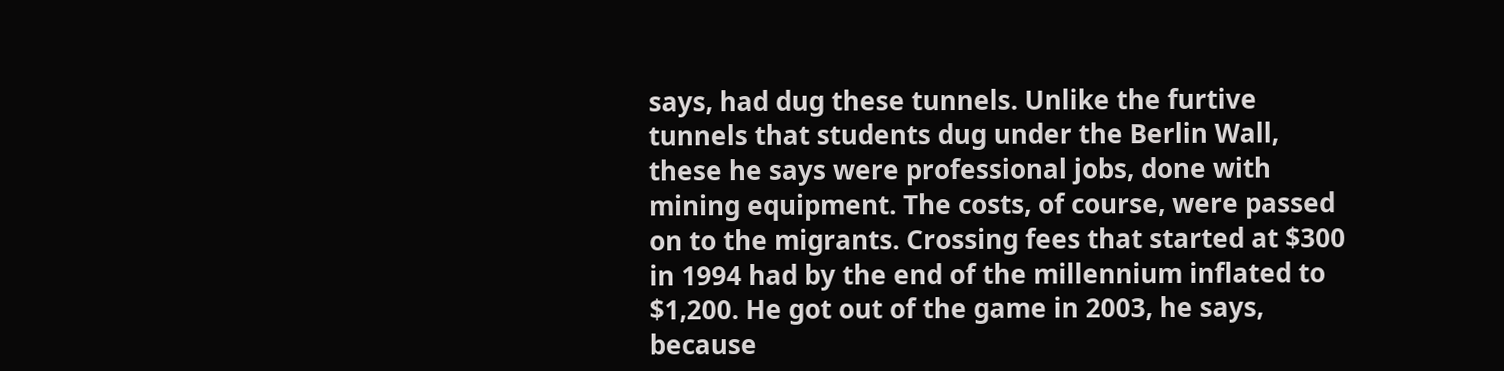says, had dug these tunnels. Unlike the furtive tunnels that students dug under the Berlin Wall, these he says were professional jobs, done with mining equipment. The costs, of course, were passed on to the migrants. Crossing fees that started at $300 in 1994 had by the end of the millennium inflated to $1,200. He got out of the game in 2003, he says, because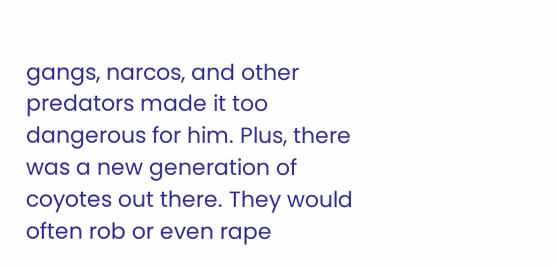gangs, narcos, and other predators made it too dangerous for him. Plus, there was a new generation of coyotes out there. They would often rob or even rape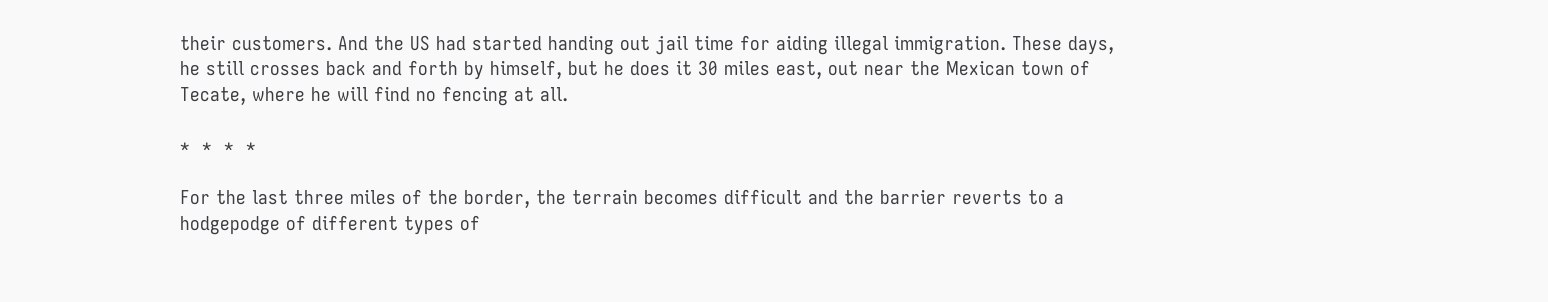their customers. And the US had started handing out jail time for aiding illegal immigration. These days, he still crosses back and forth by himself, but he does it 30 miles east, out near the Mexican town of Tecate, where he will find no fencing at all.

*  *  *  *

For the last three miles of the border, the terrain becomes difficult and the barrier reverts to a hodgepodge of different types of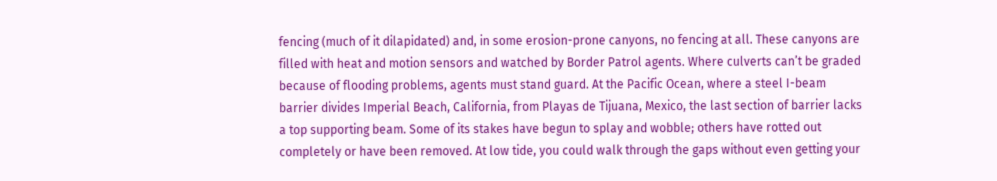fencing (much of it dilapidated) and, in some erosion-prone canyons, no fencing at all. These canyons are filled with heat and motion sensors and watched by Border Patrol agents. Where culverts can’t be graded because of flooding problems, agents must stand guard. At the Pacific Ocean, where a steel I-beam barrier divides Imperial Beach, California, from Playas de Tijuana, Mexico, the last section of barrier lacks a top supporting beam. Some of its stakes have begun to splay and wobble; others have rotted out completely or have been removed. At low tide, you could walk through the gaps without even getting your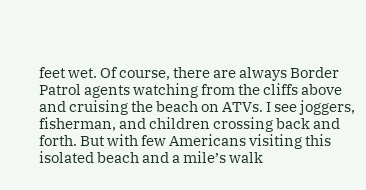feet wet. Of course, there are always Border Patrol agents watching from the cliffs above and cruising the beach on ATVs. I see joggers, fisherman, and children crossing back and forth. But with few Americans visiting this isolated beach and a mile’s walk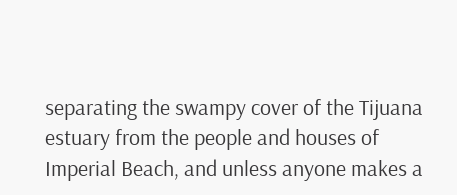separating the swampy cover of the Tijuana estuary from the people and houses of Imperial Beach, and unless anyone makes a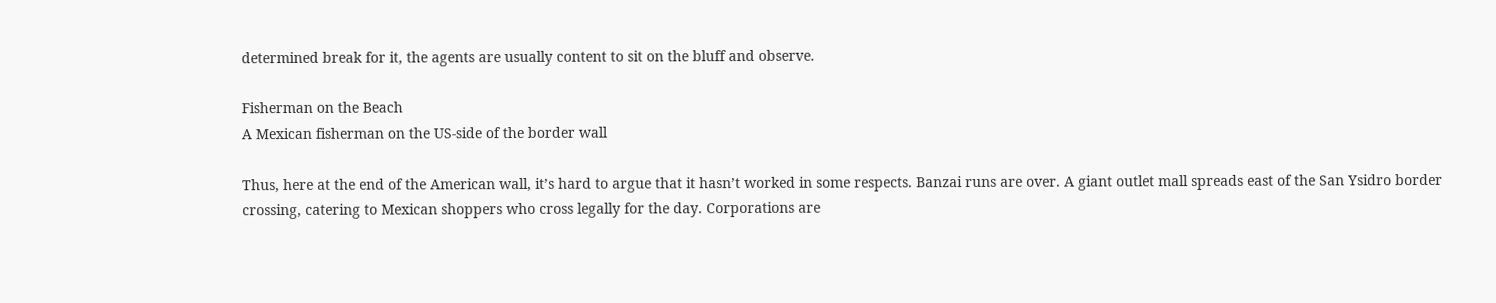determined break for it, the agents are usually content to sit on the bluff and observe.

Fisherman on the Beach
A Mexican fisherman on the US-side of the border wall

Thus, here at the end of the American wall, it’s hard to argue that it hasn’t worked in some respects. Banzai runs are over. A giant outlet mall spreads east of the San Ysidro border crossing, catering to Mexican shoppers who cross legally for the day. Corporations are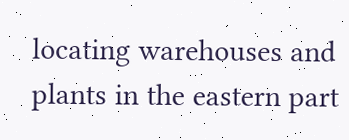locating warehouses and plants in the eastern part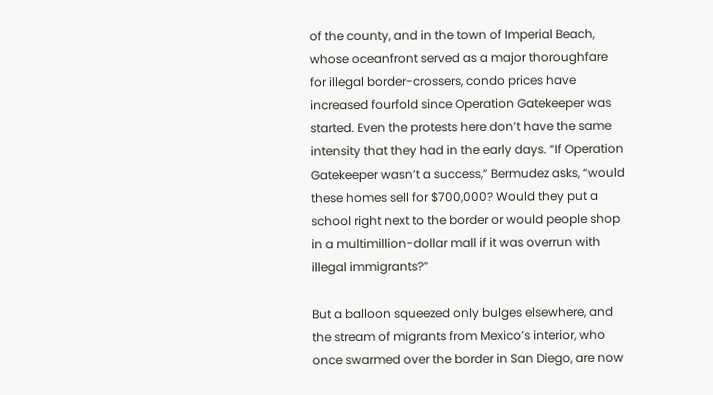of the county, and in the town of Imperial Beach, whose oceanfront served as a major thoroughfare for illegal border-crossers, condo prices have increased fourfold since Operation Gatekeeper was started. Even the protests here don’t have the same intensity that they had in the early days. “If Operation Gatekeeper wasn’t a success,” Bermudez asks, “would these homes sell for $700,000? Would they put a school right next to the border or would people shop in a multimillion-dollar mall if it was overrun with illegal immigrants?”

But a balloon squeezed only bulges elsewhere, and the stream of migrants from Mexico’s interior, who once swarmed over the border in San Diego, are now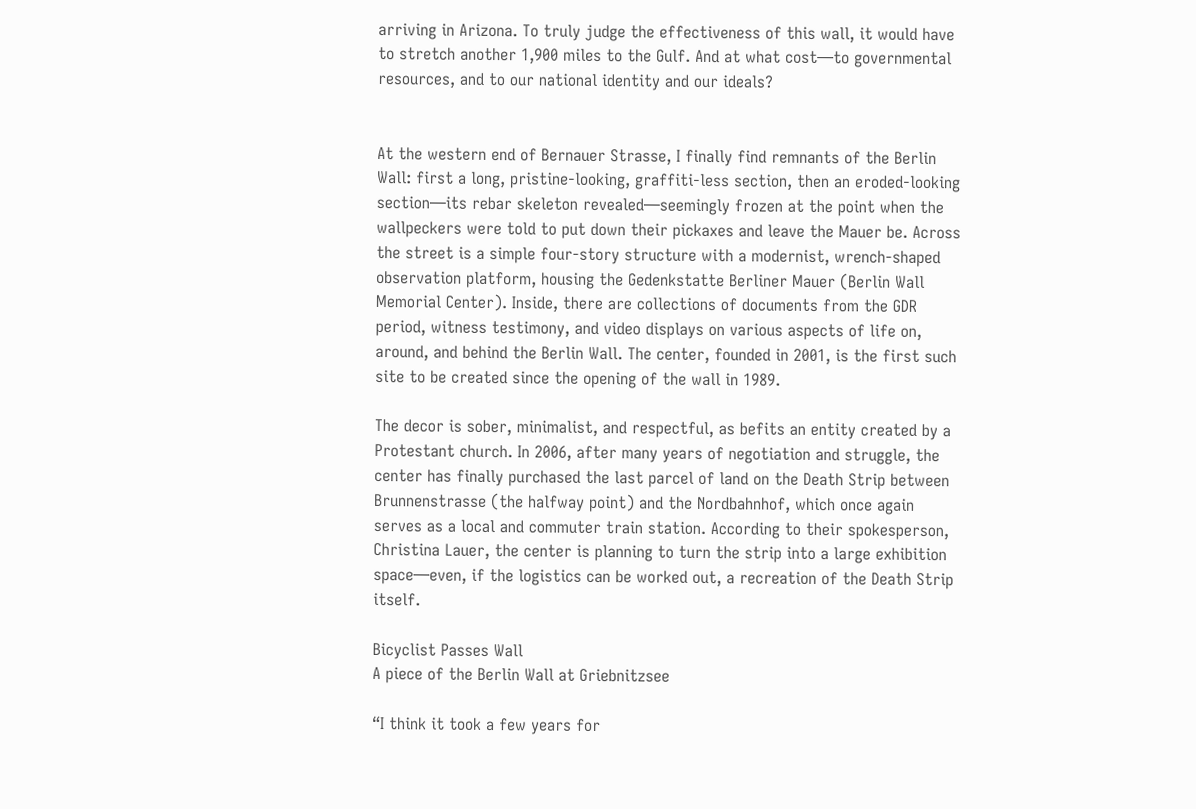arriving in Arizona. To truly judge the effectiveness of this wall, it would have to stretch another 1,900 miles to the Gulf. And at what cost—to governmental resources, and to our national identity and our ideals?


At the western end of Bernauer Strasse, I finally find remnants of the Berlin Wall: first a long, pristine-looking, graffiti-less section, then an eroded-looking section—its rebar skeleton revealed—seemingly frozen at the point when the wallpeckers were told to put down their pickaxes and leave the Mauer be. Across the street is a simple four-story structure with a modernist, wrench-shaped observation platform, housing the Gedenkstatte Berliner Mauer (Berlin Wall Memorial Center). Inside, there are collections of documents from the GDR period, witness testimony, and video displays on various aspects of life on, around, and behind the Berlin Wall. The center, founded in 2001, is the first such site to be created since the opening of the wall in 1989.

The decor is sober, minimalist, and respectful, as befits an entity created by a Protestant church. In 2006, after many years of negotiation and struggle, the center has finally purchased the last parcel of land on the Death Strip between Brunnenstrasse (the halfway point) and the Nordbahnhof, which once again serves as a local and commuter train station. According to their spokesperson, Christina Lauer, the center is planning to turn the strip into a large exhibition space—even, if the logistics can be worked out, a recreation of the Death Strip itself.

Bicyclist Passes Wall
A piece of the Berlin Wall at Griebnitzsee

“I think it took a few years for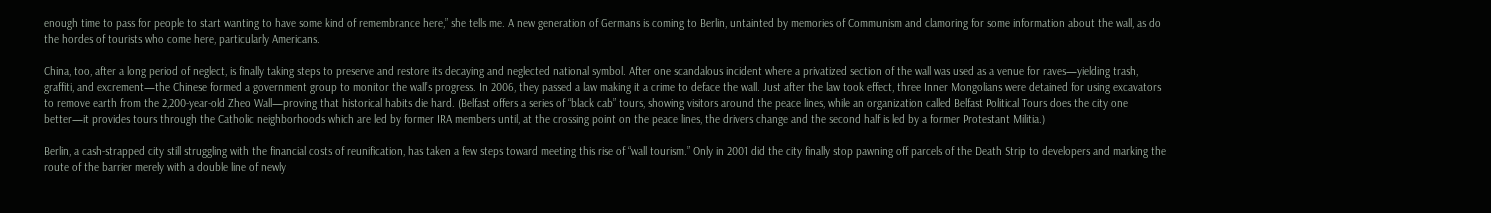enough time to pass for people to start wanting to have some kind of remembrance here,” she tells me. A new generation of Germans is coming to Berlin, untainted by memories of Communism and clamoring for some information about the wall, as do the hordes of tourists who come here, particularly Americans.

China, too, after a long period of neglect, is finally taking steps to preserve and restore its decaying and neglected national symbol. After one scandalous incident where a privatized section of the wall was used as a venue for raves—yielding trash, graffiti, and excrement—the Chinese formed a government group to monitor the wall’s progress. In 2006, they passed a law making it a crime to deface the wall. Just after the law took effect, three Inner Mongolians were detained for using excavators to remove earth from the 2,200-year-old Zheo Wall—proving that historical habits die hard. (Belfast offers a series of “black cab” tours, showing visitors around the peace lines, while an organization called Belfast Political Tours does the city one better—it provides tours through the Catholic neighborhoods which are led by former IRA members until, at the crossing point on the peace lines, the drivers change and the second half is led by a former Protestant Militia.)

Berlin, a cash-strapped city still struggling with the financial costs of reunification, has taken a few steps toward meeting this rise of “wall tourism.” Only in 2001 did the city finally stop pawning off parcels of the Death Strip to developers and marking the route of the barrier merely with a double line of newly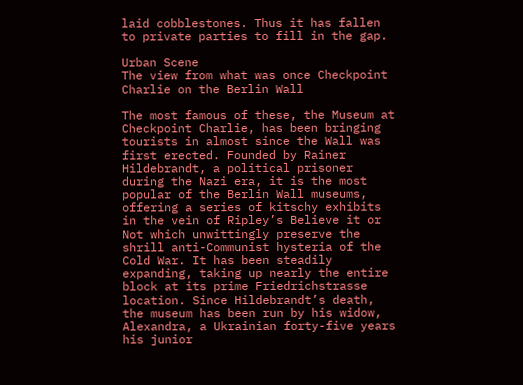laid cobblestones. Thus it has fallen to private parties to fill in the gap.

Urban Scene
The view from what was once Checkpoint Charlie on the Berlin Wall

The most famous of these, the Museum at Checkpoint Charlie, has been bringing tourists in almost since the Wall was first erected. Founded by Rainer Hildebrandt, a political prisoner during the Nazi era, it is the most popular of the Berlin Wall museums, offering a series of kitschy exhibits in the vein of Ripley’s Believe it or Not which unwittingly preserve the shrill anti-Communist hysteria of the Cold War. It has been steadily expanding, taking up nearly the entire block at its prime Friedrichstrasse location. Since Hildebrandt’s death, the museum has been run by his widow, Alexandra, a Ukrainian forty-five years his junior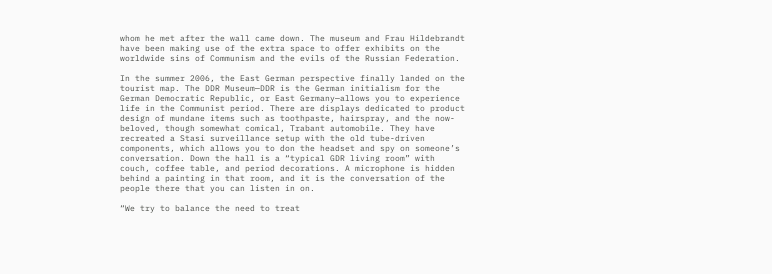whom he met after the wall came down. The museum and Frau Hildebrandt have been making use of the extra space to offer exhibits on the worldwide sins of Communism and the evils of the Russian Federation.

In the summer 2006, the East German perspective finally landed on the tourist map. The DDR Museum—DDR is the German initialism for the German Democratic Republic, or East Germany—allows you to experience life in the Communist period. There are displays dedicated to product design of mundane items such as toothpaste, hairspray, and the now-beloved, though somewhat comical, Trabant automobile. They have recreated a Stasi surveillance setup with the old tube-driven components, which allows you to don the headset and spy on someone’s conversation. Down the hall is a “typical GDR living room” with couch, coffee table, and period decorations. A microphone is hidden behind a painting in that room, and it is the conversation of the people there that you can listen in on.

“We try to balance the need to treat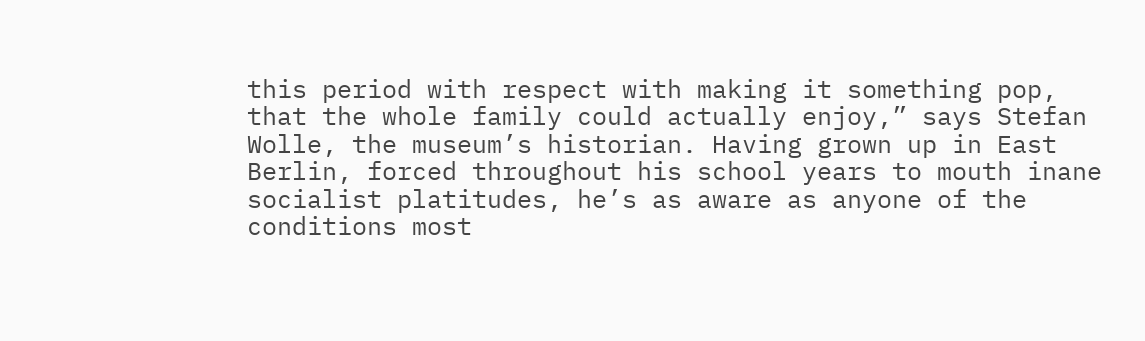this period with respect with making it something pop, that the whole family could actually enjoy,” says Stefan Wolle, the museum’s historian. Having grown up in East Berlin, forced throughout his school years to mouth inane socialist platitudes, he’s as aware as anyone of the conditions most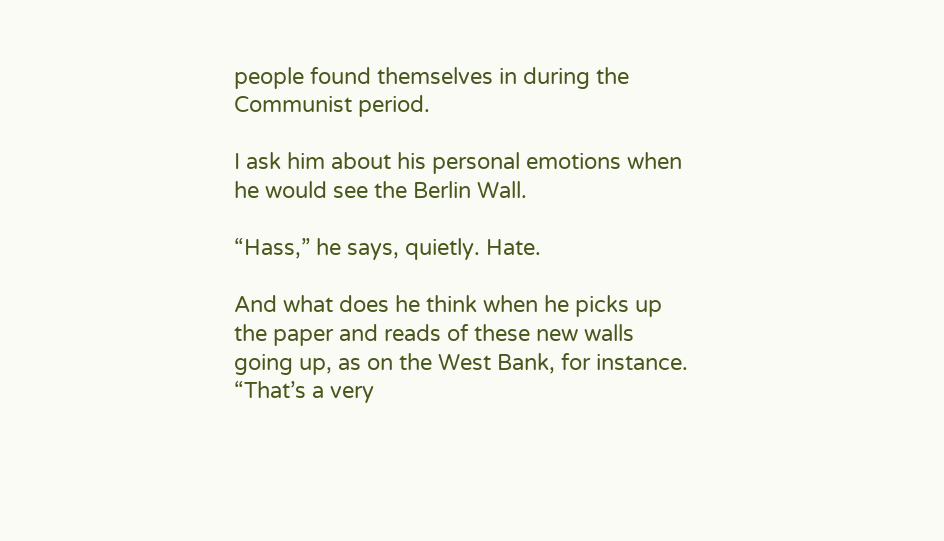people found themselves in during the Communist period.

I ask him about his personal emotions when he would see the Berlin Wall.

“Hass,” he says, quietly. Hate.

And what does he think when he picks up the paper and reads of these new walls going up, as on the West Bank, for instance. “That’s a very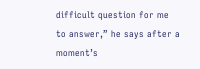difficult question for me to answer,” he says after a moment’s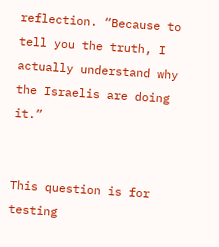reflection. “Because to tell you the truth, I actually understand why the Israelis are doing it.”


This question is for testing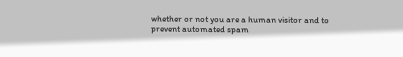whether or not you are a human visitor and to prevent automated spam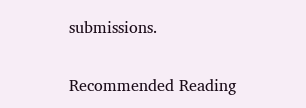submissions.

Recommended Reading